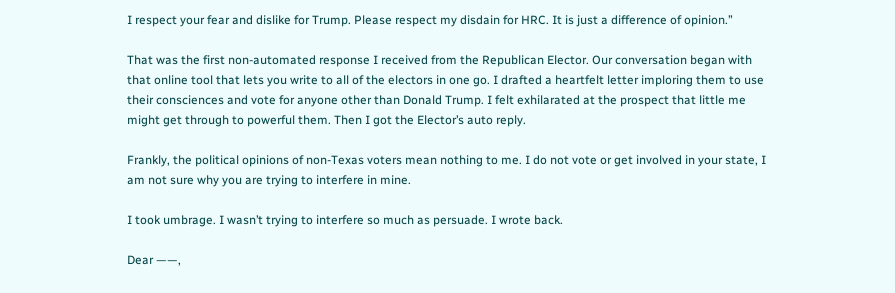I respect your fear and dislike for Trump. Please respect my disdain for HRC. It is just a difference of opinion.”

That was the first non-automated response I received from the Republican Elector. Our conversation began with that online tool that lets you write to all of the electors in one go. I drafted a heartfelt letter imploring them to use their consciences and vote for anyone other than Donald Trump. I felt exhilarated at the prospect that little me might get through to powerful them. Then I got the Elector’s auto reply.

Frankly, the political opinions of non-Texas voters mean nothing to me. I do not vote or get involved in your state, I am not sure why you are trying to interfere in mine.

I took umbrage. I wasn’t trying to interfere so much as persuade. I wrote back.

Dear ——,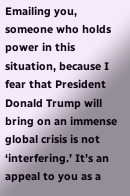Emailing you, someone who holds power in this situation, because I fear that President Donald Trump will bring on an immense global crisis is not ‘interfering.’ It’s an appeal to you as a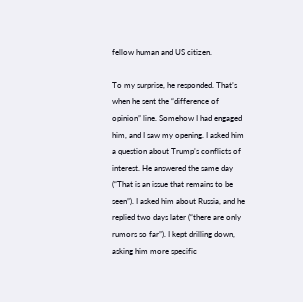fellow human and US citizen.

To my surprise, he responded. That’s when he sent the “difference of opinion” line. Somehow I had engaged him, and I saw my opening. I asked him a question about Trump’s conflicts of interest. He answered the same day (“That is an issue that remains to be seen”). I asked him about Russia, and he replied two days later (“there are only rumors so far”). I kept drilling down, asking him more specific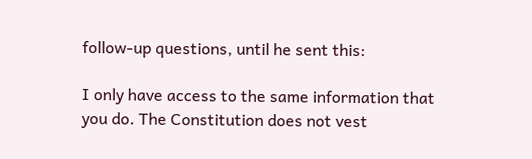follow-up questions, until he sent this:

I only have access to the same information that you do. The Constitution does not vest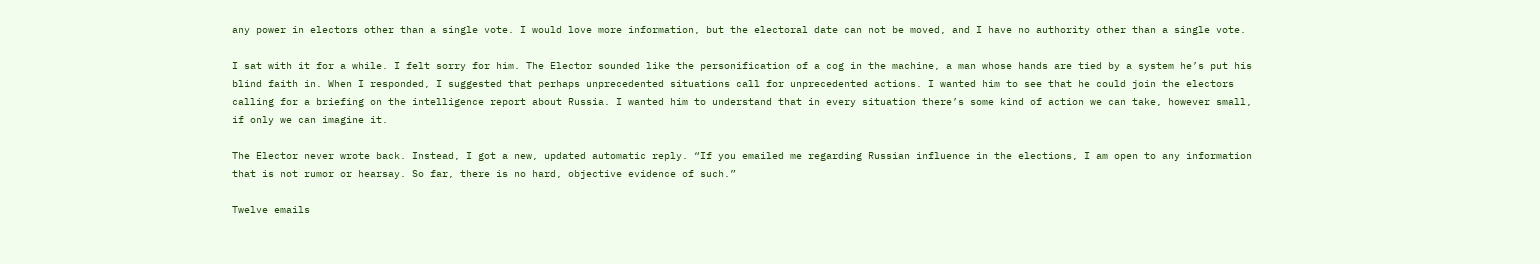any power in electors other than a single vote. I would love more information, but the electoral date can not be moved, and I have no authority other than a single vote.

I sat with it for a while. I felt sorry for him. The Elector sounded like the personification of a cog in the machine, a man whose hands are tied by a system he’s put his blind faith in. When I responded, I suggested that perhaps unprecedented situations call for unprecedented actions. I wanted him to see that he could join the electors calling for a briefing on the intelligence report about Russia. I wanted him to understand that in every situation there’s some kind of action we can take, however small, if only we can imagine it.

The Elector never wrote back. Instead, I got a new, updated automatic reply. “If you emailed me regarding Russian influence in the elections, I am open to any information that is not rumor or hearsay. So far, there is no hard, objective evidence of such.”

Twelve emails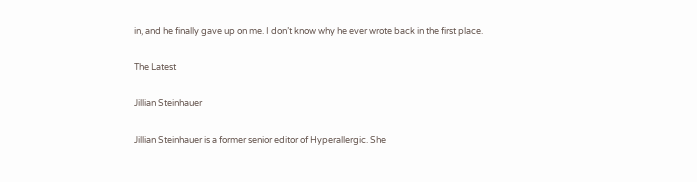in, and he finally gave up on me. I don’t know why he ever wrote back in the first place.

The Latest

Jillian Steinhauer

Jillian Steinhauer is a former senior editor of Hyperallergic. She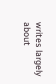writes largely about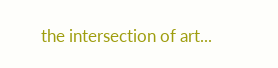the intersection of art...